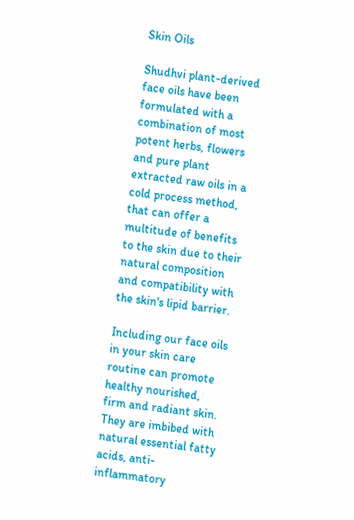Skin Oils

Shudhvi plant-derived face oils have been formulated with a combination of most potent herbs, flowers and pure plant extracted raw oils in a cold process method, that can offer a multitude of benefits to the skin due to their natural composition and compatibility with the skin's lipid barrier.

Including our face oils in your skin care routine can promote healthy nourished, firm and radiant skin. They are imbibed with natural essential fatty acids, anti-inflammatory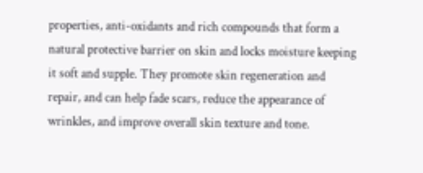properties, anti-oxidants and rich compounds that form a natural protective barrier on skin and locks moisture keeping it soft and supple. They promote skin regeneration and repair, and can help fade scars, reduce the appearance of wrinkles, and improve overall skin texture and tone.